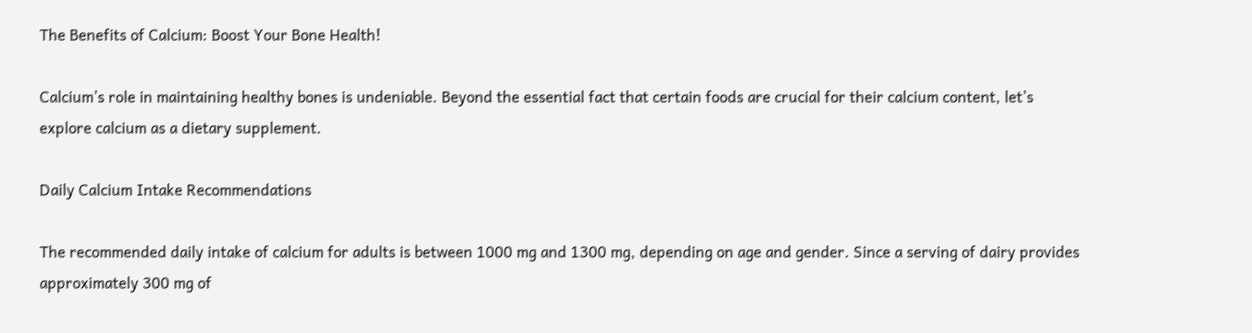The Benefits of Calcium: Boost Your Bone Health!

Calcium’s role in maintaining healthy bones is undeniable. Beyond the essential fact that certain foods are crucial for their calcium content, let’s explore calcium as a dietary supplement.

Daily Calcium Intake Recommendations

The recommended daily intake of calcium for adults is between 1000 mg and 1300 mg, depending on age and gender. Since a serving of dairy provides approximately 300 mg of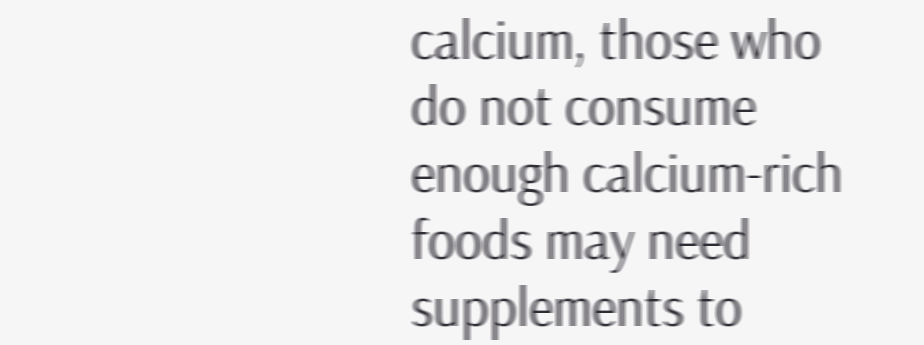calcium, those who do not consume enough calcium-rich foods may need supplements to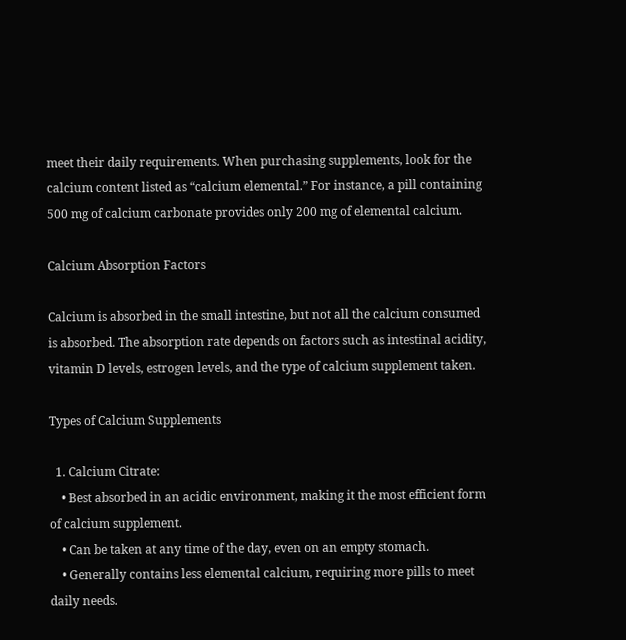meet their daily requirements. When purchasing supplements, look for the calcium content listed as “calcium elemental.” For instance, a pill containing 500 mg of calcium carbonate provides only 200 mg of elemental calcium.

Calcium Absorption Factors

Calcium is absorbed in the small intestine, but not all the calcium consumed is absorbed. The absorption rate depends on factors such as intestinal acidity, vitamin D levels, estrogen levels, and the type of calcium supplement taken.

Types of Calcium Supplements

  1. Calcium Citrate:
    • Best absorbed in an acidic environment, making it the most efficient form of calcium supplement.
    • Can be taken at any time of the day, even on an empty stomach.
    • Generally contains less elemental calcium, requiring more pills to meet daily needs.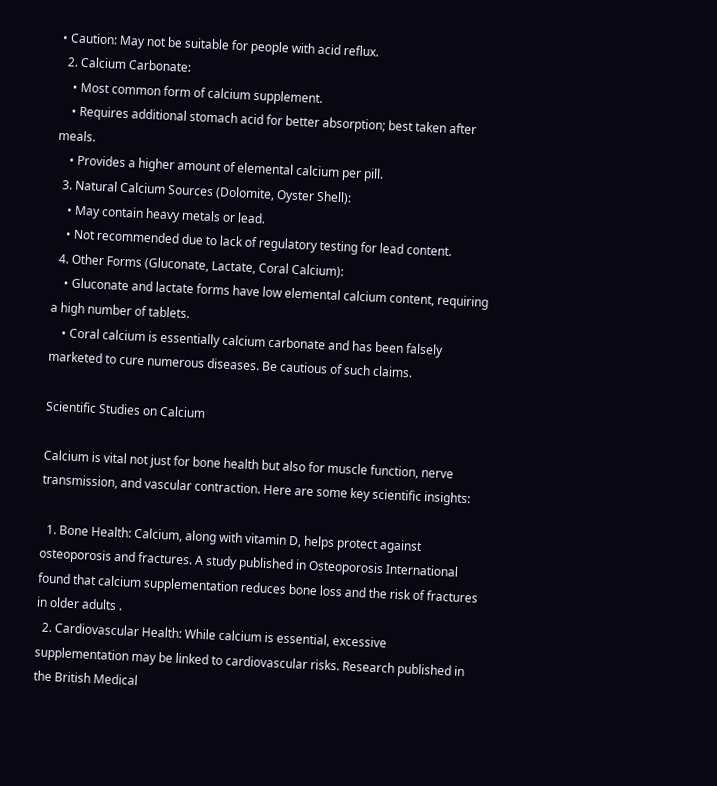• Caution: May not be suitable for people with acid reflux.
  2. Calcium Carbonate:
    • Most common form of calcium supplement.
    • Requires additional stomach acid for better absorption; best taken after meals.
    • Provides a higher amount of elemental calcium per pill.
  3. Natural Calcium Sources (Dolomite, Oyster Shell):
    • May contain heavy metals or lead.
    • Not recommended due to lack of regulatory testing for lead content.
  4. Other Forms (Gluconate, Lactate, Coral Calcium):
    • Gluconate and lactate forms have low elemental calcium content, requiring a high number of tablets.
    • Coral calcium is essentially calcium carbonate and has been falsely marketed to cure numerous diseases. Be cautious of such claims.

Scientific Studies on Calcium

Calcium is vital not just for bone health but also for muscle function, nerve transmission, and vascular contraction. Here are some key scientific insights:

  1. Bone Health: Calcium, along with vitamin D, helps protect against osteoporosis and fractures. A study published in Osteoporosis International found that calcium supplementation reduces bone loss and the risk of fractures in older adults .
  2. Cardiovascular Health: While calcium is essential, excessive supplementation may be linked to cardiovascular risks. Research published in the British Medical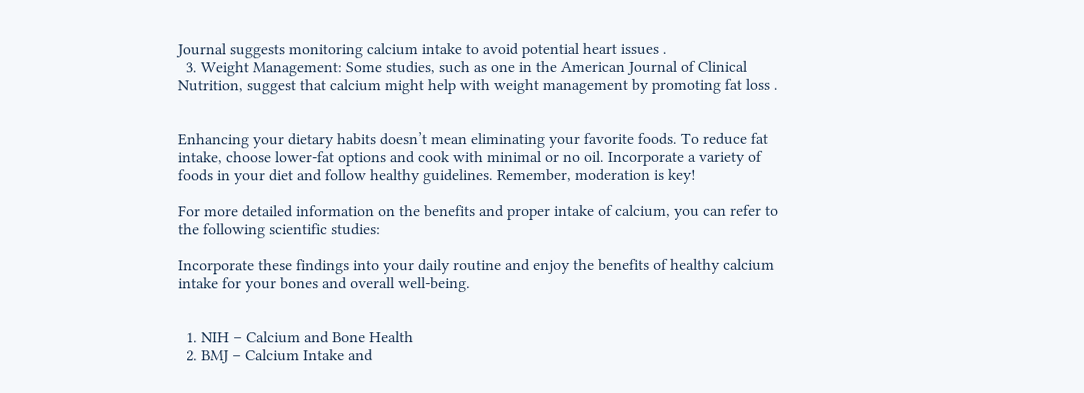Journal suggests monitoring calcium intake to avoid potential heart issues .
  3. Weight Management: Some studies, such as one in the American Journal of Clinical Nutrition, suggest that calcium might help with weight management by promoting fat loss .


Enhancing your dietary habits doesn’t mean eliminating your favorite foods. To reduce fat intake, choose lower-fat options and cook with minimal or no oil. Incorporate a variety of foods in your diet and follow healthy guidelines. Remember, moderation is key!

For more detailed information on the benefits and proper intake of calcium, you can refer to the following scientific studies:

Incorporate these findings into your daily routine and enjoy the benefits of healthy calcium intake for your bones and overall well-being.


  1. NIH – Calcium and Bone Health
  2. BMJ – Calcium Intake and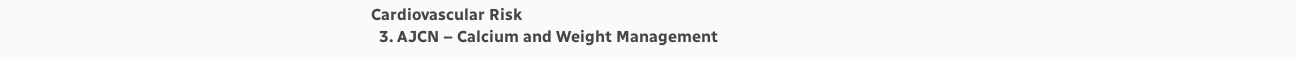Cardiovascular Risk
  3. AJCN – Calcium and Weight Management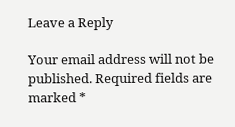Leave a Reply

Your email address will not be published. Required fields are marked *